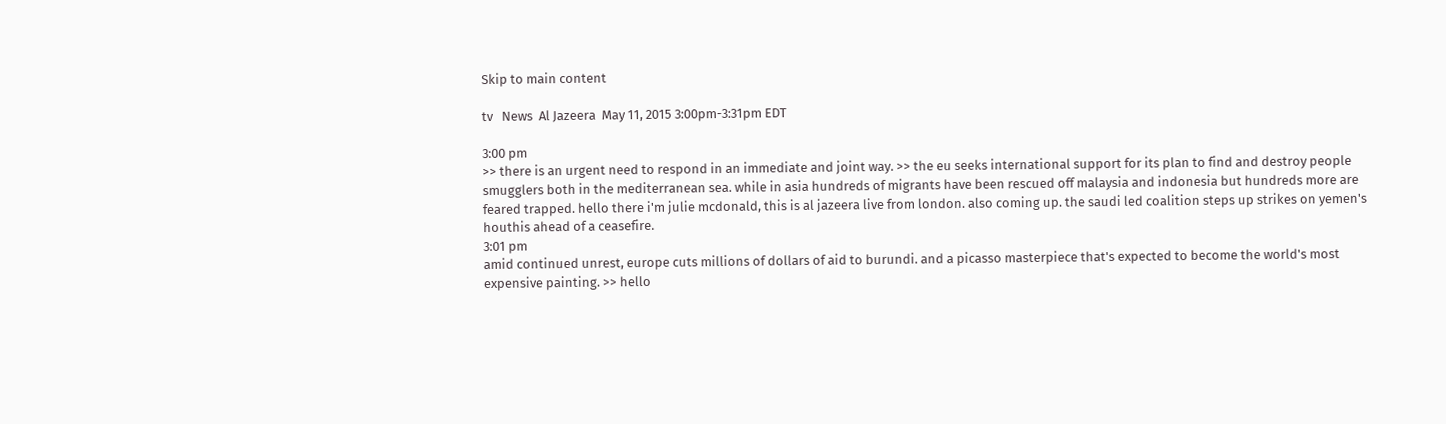Skip to main content

tv   News  Al Jazeera  May 11, 2015 3:00pm-3:31pm EDT

3:00 pm
>> there is an urgent need to respond in an immediate and joint way. >> the eu seeks international support for its plan to find and destroy people smugglers both in the mediterranean sea. while in asia hundreds of migrants have been rescued off malaysia and indonesia but hundreds more are feared trapped. hello there i'm julie mcdonald, this is al jazeera live from london. also coming up. the saudi led coalition steps up strikes on yemen's houthis ahead of a ceasefire.
3:01 pm
amid continued unrest, europe cuts millions of dollars of aid to burundi. and a picasso masterpiece that's expected to become the world's most expensive painting. >> hello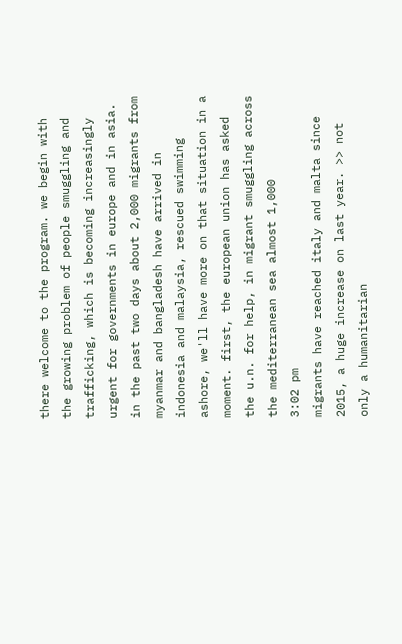there welcome to the program. we begin with the growing problem of people smuggling and trafficking, which is becoming increasingly urgent for governments in europe and in asia. in the past two days about 2,000 migrants from myanmar and bangladesh have arrived in indonesia and malaysia, rescued swimming ashore, we'll have more on that situation in a moment. first, the european union has asked the u.n. for help, in migrant smuggling across the mediterranean sea almost 1,000
3:02 pm
migrants have reached italy and malta since 2015, a huge increase on last year. >> not only a humanitarian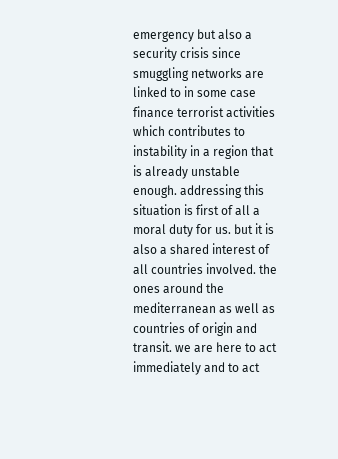emergency but also a security crisis since smuggling networks are linked to in some case finance terrorist activities which contributes to instability in a region that is already unstable enough. addressing this situation is first of all a moral duty for us. but it is also a shared interest of all countries involved. the ones around the mediterranean as well as countries of origin and transit. we are here to act immediately and to act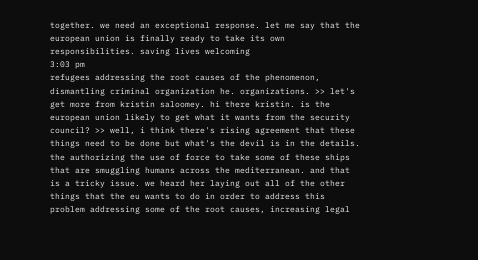together. we need an exceptional response. let me say that the european union is finally ready to take its own responsibilities. saving lives welcoming
3:03 pm
refugees addressing the root causes of the phenomenon, dismantling criminal organization he. organizations. >> let's get more from kristin saloomey. hi there kristin. is the european union likely to get what it wants from the security council? >> well, i think there's rising agreement that these things need to be done but what's the devil is in the details. the authorizing the use of force to take some of these ships that are smuggling humans across the mediterranean. and that is a tricky issue. we heard her laying out all of the other things that the eu wants to do in order to address this problem addressing some of the root causes, increasing legal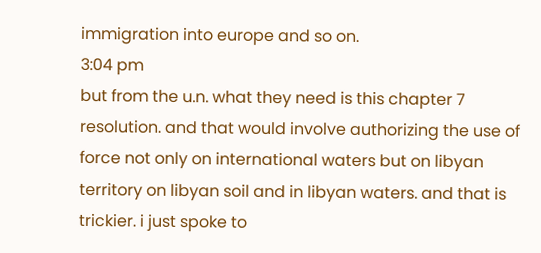immigration into europe and so on.
3:04 pm
but from the u.n. what they need is this chapter 7 resolution. and that would involve authorizing the use of force not only on international waters but on libyan territory on libyan soil and in libyan waters. and that is trickier. i just spoke to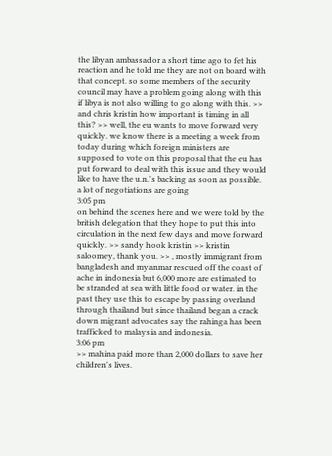the libyan ambassador a short time ago to fet his reaction and he told me they are not on board with that concept. so some members of the security council may have a problem going along with this if libya is not also willing to go along with this. >> and chris kristin how important is timing in all this? >> well, the eu wants to move forward very quickly. we know there is a meeting a week from today during which foreign ministers are supposed to vote on this proposal that the eu has put forward to deal with this issue and they would like to have the u.n.'s backing as soon as possible. a lot of negotiations are going
3:05 pm
on behind the scenes here and we were told by the british delegation that they hope to put this into circulation in the next few days and move forward quickly. >> sandy hook kristin >> kristin saloomey, thank you. >> , mostly immigrant from bangladesh and myanmar rescued off the coast of ache in indonesia but 6,000 more are estimated to be stranded at sea with little food or water. in the past they use this to escape by passing overland through thailand but since thailand began a crack down migrant advocates say the rahinga has been trafficked to malaysia and indonesia.
3:06 pm
>> mahina paid more than 2,000 dollars to save her children's lives.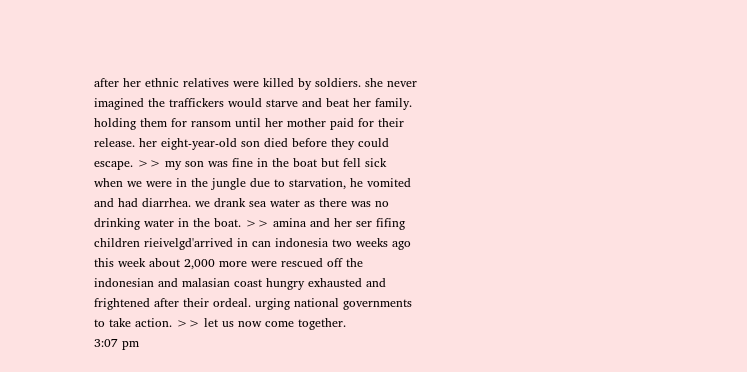after her ethnic relatives were killed by soldiers. she never imagined the traffickers would starve and beat her family. holding them for ransom until her mother paid for their release. her eight-year-old son died before they could escape. >> my son was fine in the boat but fell sick when we were in the jungle due to starvation, he vomited and had diarrhea. we drank sea water as there was no drinking water in the boat. >> amina and her ser fifing children rieivelgd'arrived in can indonesia two weeks ago this week about 2,000 more were rescued off the indonesian and malasian coast hungry exhausted and frightened after their ordeal. urging national governments to take action. >> let us now come together.
3:07 pm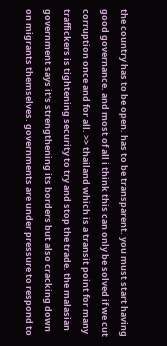the country has to be open. has to be transparent. you must start having good governance. and most of all i think this can only be solved if we cut corruption once and for all. >> thailand which is a transit point for many traffickers is tightening security to try and stop the trade. the malasian government says it's strengthening its borders but also cracking down on migrants themselves. governments are under pressure to respond to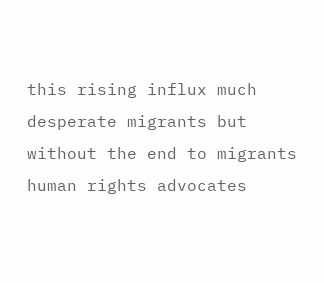this rising influx much desperate migrants but without the end to migrants human rights advocates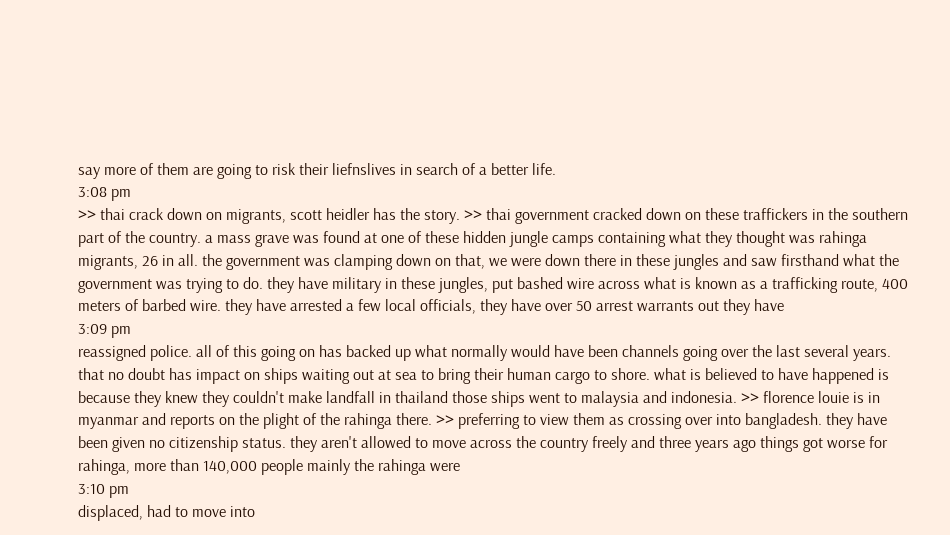say more of them are going to risk their liefnslives in search of a better life.
3:08 pm
>> thai crack down on migrants, scott heidler has the story. >> thai government cracked down on these traffickers in the southern part of the country. a mass grave was found at one of these hidden jungle camps containing what they thought was rahinga migrants, 26 in all. the government was clamping down on that, we were down there in these jungles and saw firsthand what the government was trying to do. they have military in these jungles, put bashed wire across what is known as a trafficking route, 400 meters of barbed wire. they have arrested a few local officials, they have over 50 arrest warrants out they have
3:09 pm
reassigned police. all of this going on has backed up what normally would have been channels going over the last several years. that no doubt has impact on ships waiting out at sea to bring their human cargo to shore. what is believed to have happened is because they knew they couldn't make landfall in thailand those ships went to malaysia and indonesia. >> florence louie is in myanmar and reports on the plight of the rahinga there. >> preferring to view them as crossing over into bangladesh. they have been given no citizenship status. they aren't allowed to move across the country freely and three years ago things got worse for rahinga, more than 140,000 people mainly the rahinga were
3:10 pm
displaced, had to move into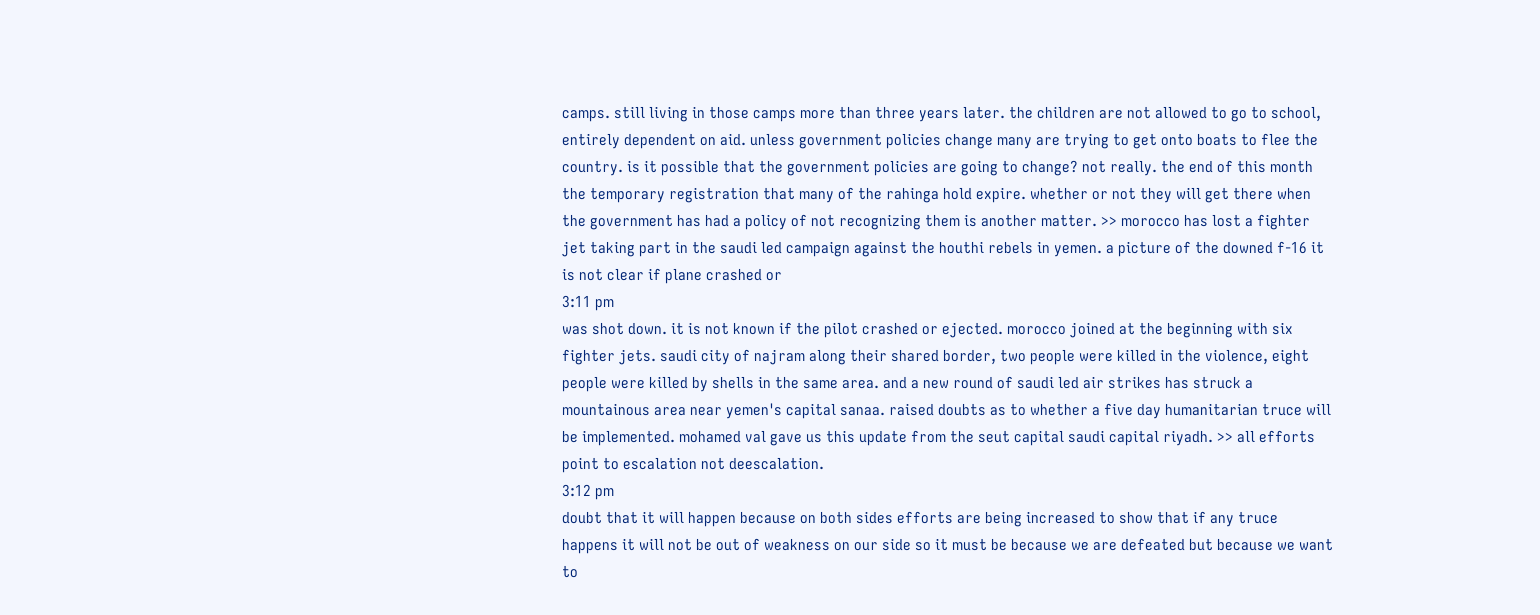camps. still living in those camps more than three years later. the children are not allowed to go to school, entirely dependent on aid. unless government policies change many are trying to get onto boats to flee the country. is it possible that the government policies are going to change? not really. the end of this month the temporary registration that many of the rahinga hold expire. whether or not they will get there when the government has had a policy of not recognizing them is another matter. >> morocco has lost a fighter jet taking part in the saudi led campaign against the houthi rebels in yemen. a picture of the downed f-16 it is not clear if plane crashed or
3:11 pm
was shot down. it is not known if the pilot crashed or ejected. morocco joined at the beginning with six fighter jets. saudi city of najram along their shared border, two people were killed in the violence, eight people were killed by shells in the same area. and a new round of saudi led air strikes has struck a mountainous area near yemen's capital sanaa. raised doubts as to whether a five day humanitarian truce will be implemented. mohamed val gave us this update from the seut capital saudi capital riyadh. >> all efforts point to escalation not deescalation.
3:12 pm
doubt that it will happen because on both sides efforts are being increased to show that if any truce happens it will not be out of weakness on our side so it must be because we are defeated but because we want to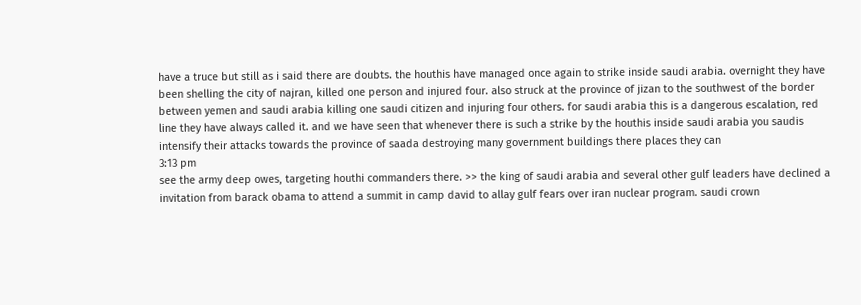have a truce but still as i said there are doubts. the houthis have managed once again to strike inside saudi arabia. overnight they have been shelling the city of najran, killed one person and injured four. also struck at the province of jizan to the southwest of the border between yemen and saudi arabia killing one saudi citizen and injuring four others. for saudi arabia this is a dangerous escalation, red line they have always called it. and we have seen that whenever there is such a strike by the houthis inside saudi arabia you saudis intensify their attacks towards the province of saada destroying many government buildings there places they can
3:13 pm
see the army deep owes, targeting houthi commanders there. >> the king of saudi arabia and several other gulf leaders have declined a invitation from barack obama to attend a summit in camp david to allay gulf fears over iran nuclear program. saudi crown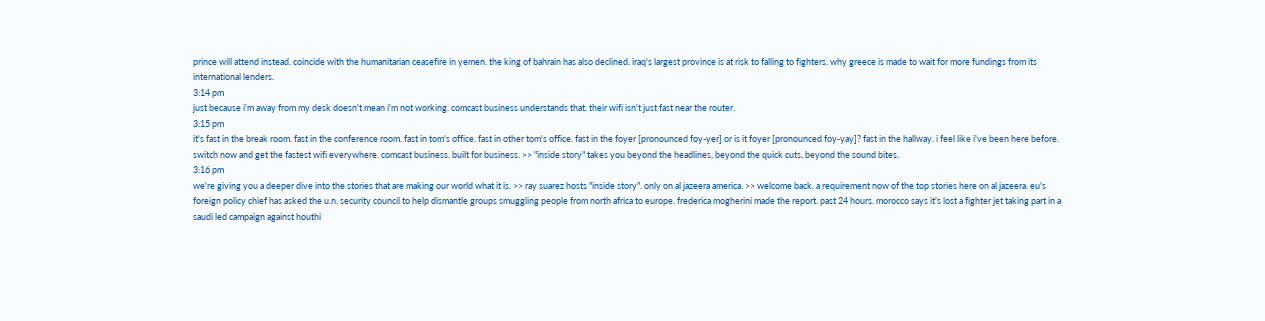prince will attend instead. coincide with the humanitarian ceasefire in yemen. the king of bahrain has also declined. iraq's largest province is at risk to falling to fighters. why greece is made to wait for more fundings from its international lenders.
3:14 pm
just because i'm away from my desk doesn't mean i'm not working. comcast business understands that. their wifi isn't just fast near the router.
3:15 pm
it's fast in the break room. fast in the conference room. fast in tom's office. fast in other tom's office. fast in the foyer [pronounced foy-yer] or is it foyer [pronounced foy-yay]? fast in the hallway. i feel like i've been here before. switch now and get the fastest wifi everywhere. comcast business. built for business. >> "inside story" takes you beyond the headlines, beyond the quick cuts, beyond the sound bites.
3:16 pm
we're giving you a deeper dive into the stories that are making our world what it is. >> ray suarez hosts "inside story". only on al jazeera america. >> welcome back. a requirement now of the top stories here on al jazeera. eu's foreign policy chief has asked the u.n. security council to help dismantle groups smuggling people from north africa to europe. frederica mogherini made the report. past 24 hours. morocco says it's lost a fighter jet taking part in a saudi led campaign against houthi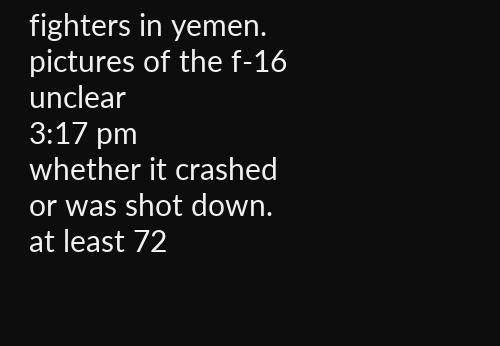fighters in yemen. pictures of the f-16 unclear
3:17 pm
whether it crashed or was shot down. at least 72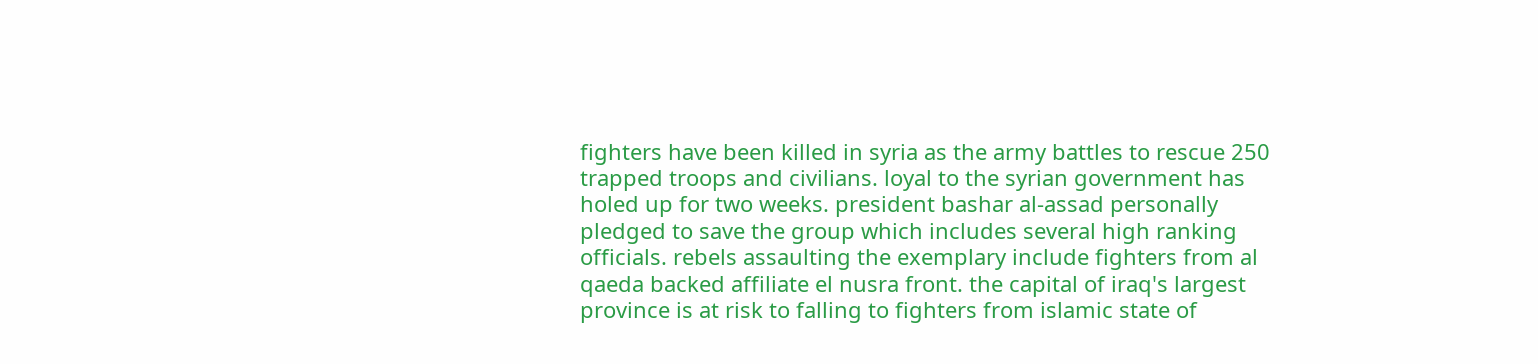fighters have been killed in syria as the army battles to rescue 250 trapped troops and civilians. loyal to the syrian government has holed up for two weeks. president bashar al-assad personally pledged to save the group which includes several high ranking officials. rebels assaulting the exemplary include fighters from al qaeda backed affiliate el nusra front. the capital of iraq's largest province is at risk to falling to fighters from islamic state of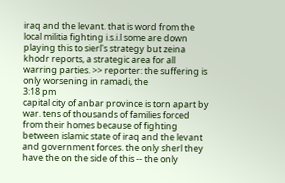iraq and the levant. that is word from the local militia fighting i.s.i.l some are down playing this to sierl's strategy but zeina khodr reports, a strategic area for all warring parties. >> reporter: the suffering is only worsening in ramadi, the
3:18 pm
capital city of anbar province is torn apart by war. tens of thousands of families forced from their homes because of fighting between islamic state of iraq and the levant and government forces. the only sherl they have the on the side of this -- the only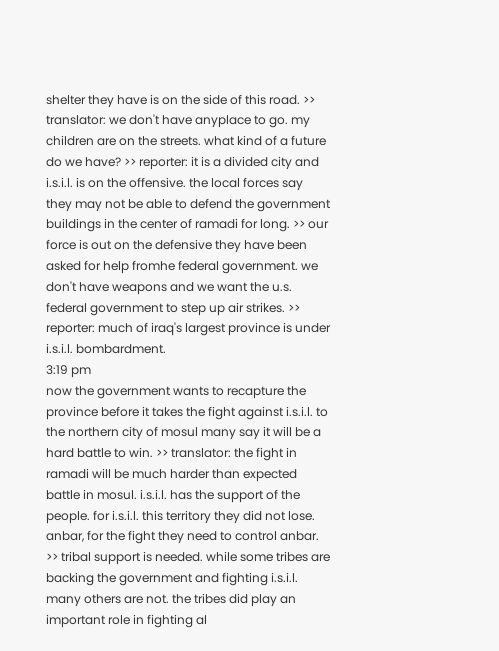shelter they have is on the side of this road. >> translator: we don't have anyplace to go. my children are on the streets. what kind of a future do we have? >> reporter: it is a divided city and i.s.i.l. is on the offensive. the local forces say they may not be able to defend the government buildings in the center of ramadi for long. >> our force is out on the defensive they have been asked for help fromhe federal government. we don't have weapons and we want the u.s. federal government to step up air strikes. >> reporter: much of iraq's largest province is under i.s.i.l. bombardment.
3:19 pm
now the government wants to recapture the province before it takes the fight against i.s.i.l. to the northern city of mosul many say it will be a hard battle to win. >> translator: the fight in ramadi will be much harder than expected battle in mosul. i.s.i.l. has the support of the people. for i.s.i.l. this territory they did not lose. anbar, for the fight they need to control anbar. >> tribal support is needed. while some tribes are backing the government and fighting i.s.i.l. many others are not. the tribes did play an important role in fighting al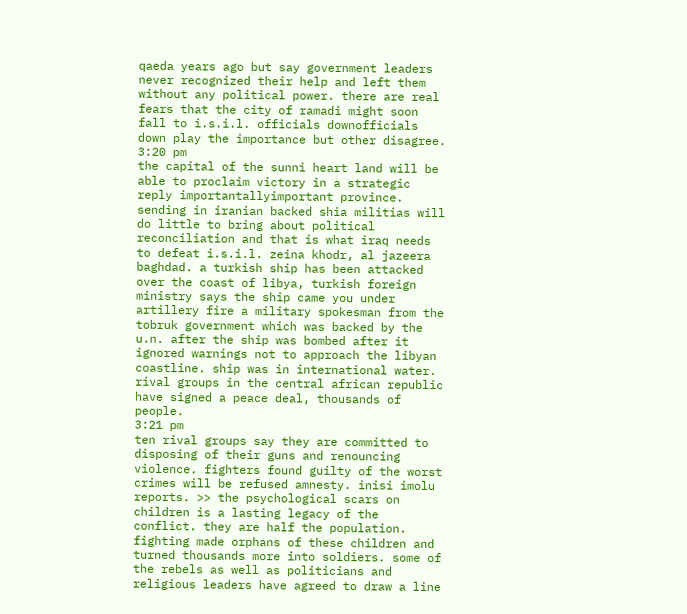qaeda years ago but say government leaders never recognized their help and left them without any political power. there are real fears that the city of ramadi might soon fall to i.s.i.l. officials downofficials down play the importance but other disagree.
3:20 pm
the capital of the sunni heart land will be able to proclaim victory in a strategic reply importantallyimportant province. sending in iranian backed shia militias will do little to bring about political reconciliation and that is what iraq needs to defeat i.s.i.l. zeina khodr, al jazeera baghdad. a turkish ship has been attacked over the coast of libya, turkish foreign ministry says the ship came you under artillery fire a military spokesman from the tobruk government which was backed by the u.n. after the ship was bombed after it ignored warnings not to approach the libyan coastline. ship was in international water. rival groups in the central african republic have signed a peace deal, thousands of people.
3:21 pm
ten rival groups say they are committed to disposing of their guns and renouncing violence. fighters found guilty of the worst crimes will be refused amnesty. inisi imolu reports. >> the psychological scars on children is a lasting legacy of the conflict. they are half the population. fighting made orphans of these children and turned thousands more into soldiers. some of the rebels as well as politicians and religious leaders have agreed to draw a line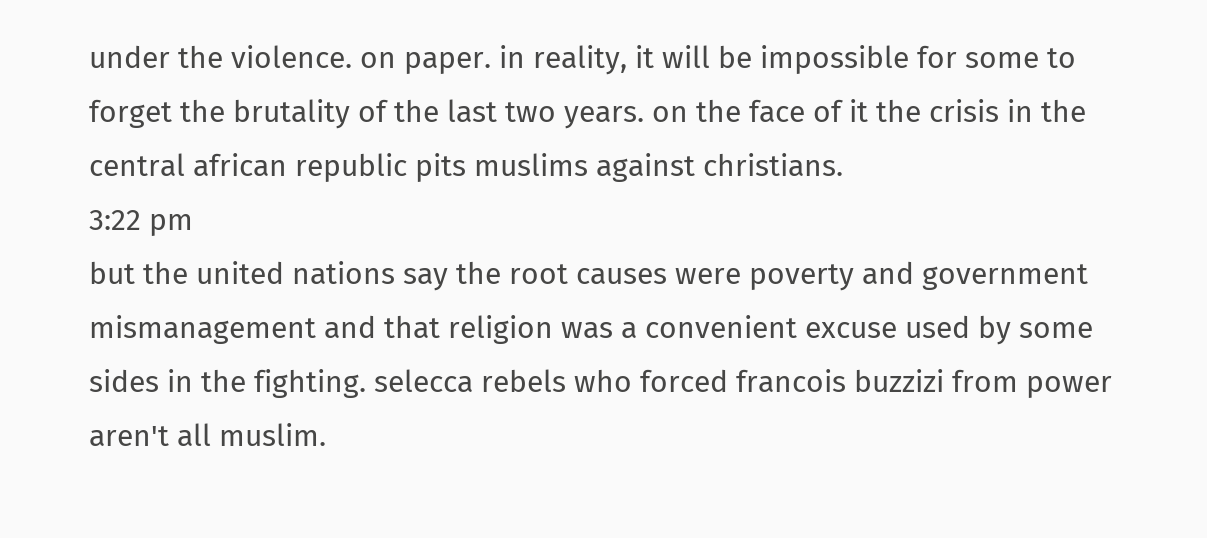under the violence. on paper. in reality, it will be impossible for some to forget the brutality of the last two years. on the face of it the crisis in the central african republic pits muslims against christians.
3:22 pm
but the united nations say the root causes were poverty and government mismanagement and that religion was a convenient excuse used by some sides in the fighting. selecca rebels who forced francois buzzizi from power aren't all muslim.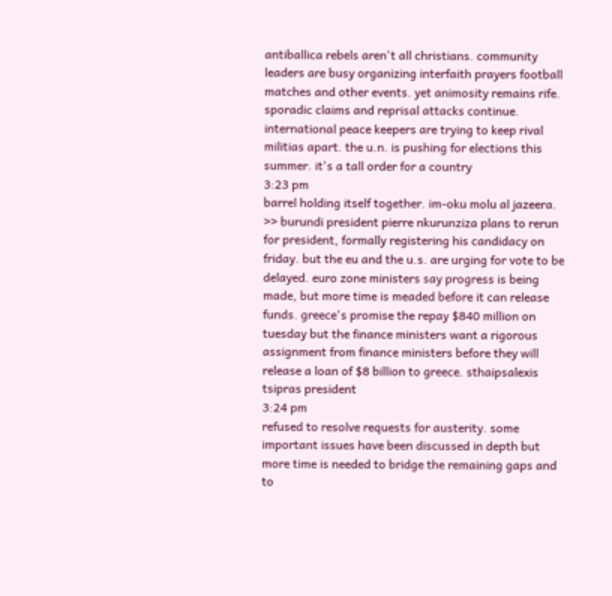antiballica rebels aren't all christians. community leaders are busy organizing interfaith prayers football matches and other events. yet animosity remains rife. sporadic claims and reprisal attacks continue. international peace keepers are trying to keep rival militias apart. the u.n. is pushing for elections this summer. it's a tall order for a country
3:23 pm
barrel holding itself together. im-oku molu al jazeera. >> burundi president pierre nkurunziza plans to rerun for president, formally registering his candidacy on friday. but the eu and the u.s. are urging for vote to be delayed. euro zone ministers say progress is being made, but more time is meaded before it can release funds. greece's promise the repay $840 million on tuesday but the finance ministers want a rigorous assignment from finance ministers before they will release a loan of $8 billion to greece. sthaipsalexis tsipras president
3:24 pm
refused to resolve requests for austerity. some important issues have been discussed in depth but more time is needed to bridge the remaining gaps and to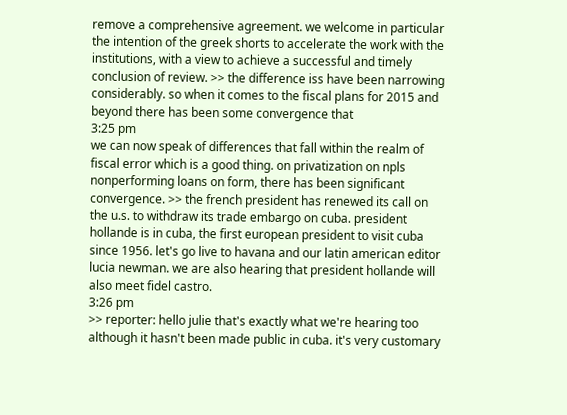remove a comprehensive agreement. we welcome in particular the intention of the greek shorts to accelerate the work with the institutions, with a view to achieve a successful and timely conclusion of review. >> the difference iss have been narrowing considerably. so when it comes to the fiscal plans for 2015 and beyond there has been some convergence that
3:25 pm
we can now speak of differences that fall within the realm of fiscal error which is a good thing. on privatization on npls nonperforming loans on form, there has been significant convergence. >> the french president has renewed its call on the u.s. to withdraw its trade embargo on cuba. president hollande is in cuba, the first european president to visit cuba since 1956. let's go live to havana and our latin american editor lucia newman. we are also hearing that president hollande will also meet fidel castro.
3:26 pm
>> reporter: hello julie that's exactly what we're hearing too although it hasn't been made public in cuba. it's very customary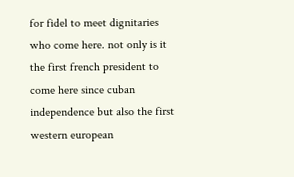for fidel to meet dignitaries who come here. not only is it the first french president to come here since cuban independence but also the first western european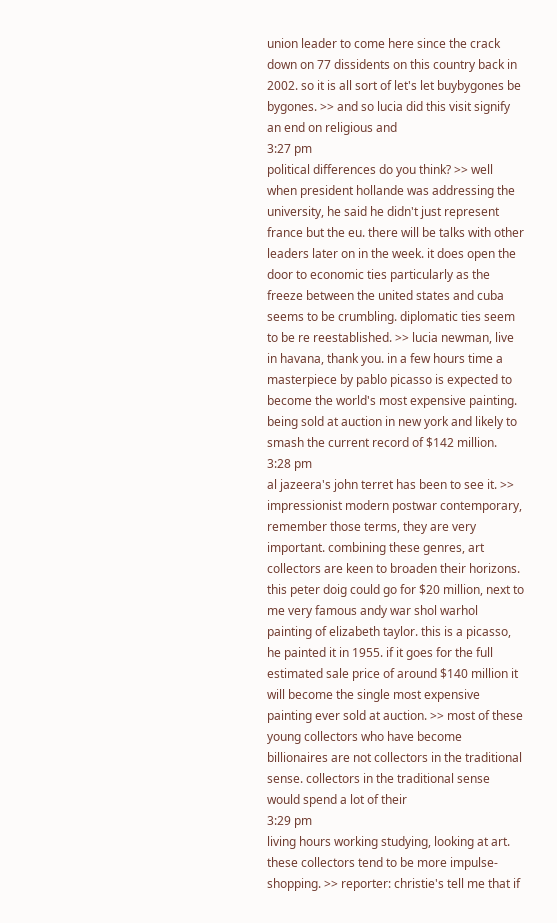union leader to come here since the crack down on 77 dissidents on this country back in 2002. so it is all sort of let's let buybygones be bygones. >> and so lucia did this visit signify an end on religious and
3:27 pm
political differences do you think? >> well when president hollande was addressing the university, he said he didn't just represent france but the eu. there will be talks with other leaders later on in the week. it does open the door to economic ties particularly as the freeze between the united states and cuba seems to be crumbling. diplomatic ties seem to be re reestablished. >> lucia newman, live in havana, thank you. in a few hours time a masterpiece by pablo picasso is expected to become the world's most expensive painting. being sold at auction in new york and likely to smash the current record of $142 million.
3:28 pm
al jazeera's john terret has been to see it. >> impressionist modern postwar contemporary, remember those terms, they are very important. combining these genres, art collectors are keen to broaden their horizons. this peter doig could go for $20 million, next to me very famous andy war shol warhol painting of elizabeth taylor. this is a picasso, he painted it in 1955. if it goes for the full estimated sale price of around $140 million it will become the single most expensive painting ever sold at auction. >> most of these young collectors who have become billionaires are not collectors in the traditional sense. collectors in the traditional sense would spend a lot of their
3:29 pm
living hours working studying, looking at art. these collectors tend to be more impulse-shopping. >> reporter: christie's tell me that if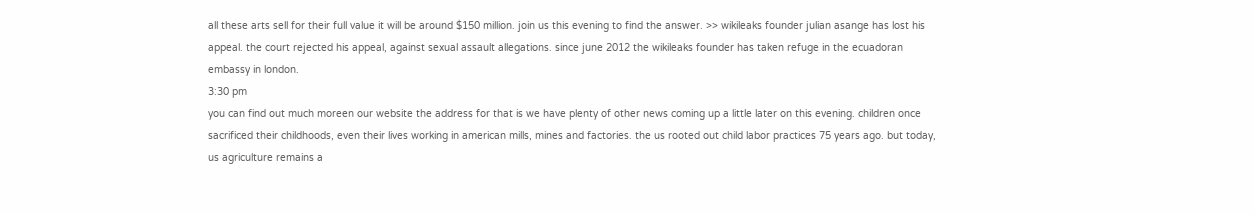all these arts sell for their full value it will be around $150 million. join us this evening to find the answer. >> wikileaks founder julian asange has lost his appeal. the court rejected his appeal, against sexual assault allegations. since june 2012 the wikileaks founder has taken refuge in the ecuadoran embassy in london.
3:30 pm
you can find out much moreen our website the address for that is we have plenty of other news coming up a little later on this evening. children once sacrificed their childhoods, even their lives working in american mills, mines and factories. the us rooted out child labor practices 75 years ago. but today, us agriculture remains a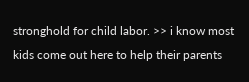stronghold for child labor. >> i know most kids come out here to help their parents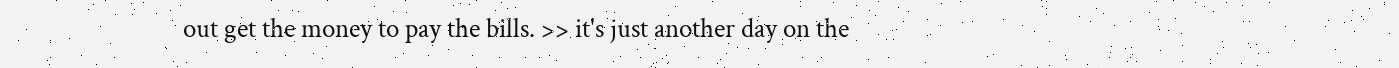out get the money to pay the bills. >> it's just another day on the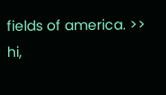fields of america. >> hi,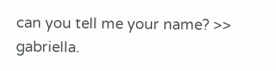can you tell me your name? >> gabriella.